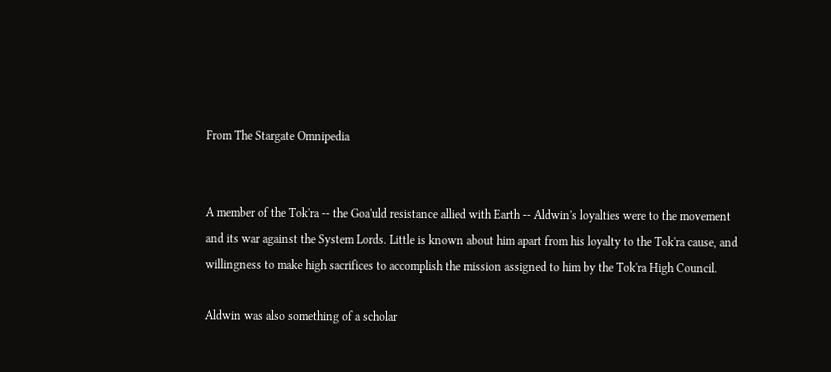From The Stargate Omnipedia


A member of the Tok'ra -- the Goa'uld resistance allied with Earth -- Aldwin's loyalties were to the movement and its war against the System Lords. Little is known about him apart from his loyalty to the Tok'ra cause, and willingness to make high sacrifices to accomplish the mission assigned to him by the Tok'ra High Council.

Aldwin was also something of a scholar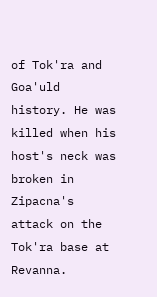of Tok'ra and Goa'uld history. He was killed when his host's neck was broken in Zipacna's attack on the Tok'ra base at Revanna.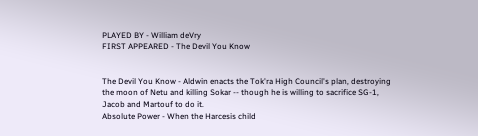PLAYED BY - William deVry
FIRST APPEARED - The Devil You Know


The Devil You Know - Aldwin enacts the Tok'ra High Council's plan, destroying the moon of Netu and killing Sokar -- though he is willing to sacrifice SG-1, Jacob and Martouf to do it.
Absolute Power - When the Harcesis child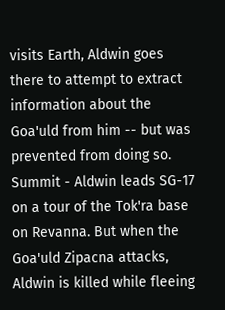visits Earth, Aldwin goes there to attempt to extract information about the Goa'uld from him -- but was prevented from doing so.
Summit - Aldwin leads SG-17 on a tour of the Tok'ra base on Revanna. But when the Goa'uld Zipacna attacks, Aldwin is killed while fleeing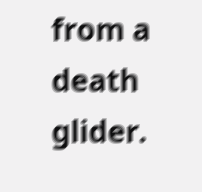from a death glider.